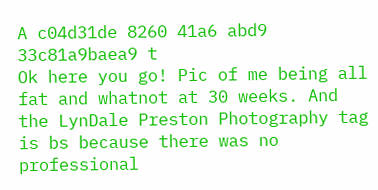A c04d31de 8260 41a6 abd9 33c81a9baea9 t
Ok here you go! Pic of me being all fat and whatnot at 30 weeks. And the LynDale Preston Photography tag is bs because there was no professional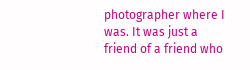photographer where I was. It was just a friend of a friend who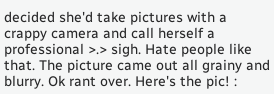decided she'd take pictures with a crappy camera and call herself a professional >.> sigh. Hate people like that. The picture came out all grainy and blurry. Ok rant over. Here's the pic! :